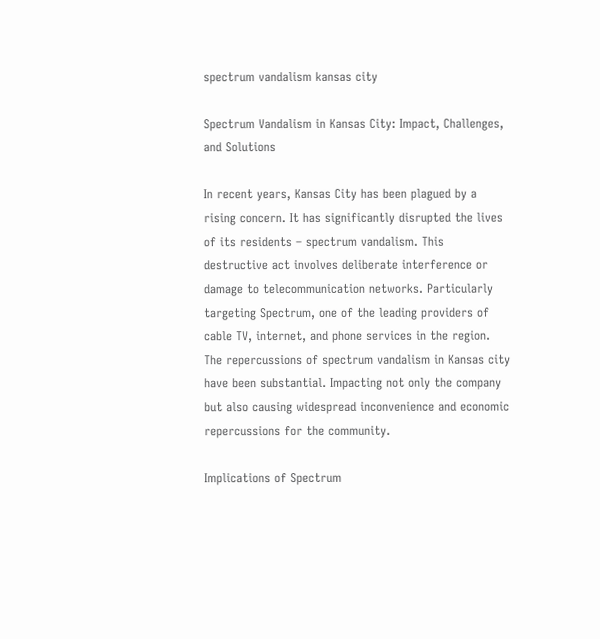spectrum vandalism kansas city

Spectrum Vandalism in Kansas City: Impact, Challenges, and Solutions

In recent years, Kansas City has been plagued by a rising concern. It has significantly disrupted the lives of its residents – spectrum vandalism. This destructive act involves deliberate interference or damage to telecommunication networks. Particularly targeting Spectrum, one of the leading providers of cable TV, internet, and phone services in the region. The repercussions of spectrum vandalism in Kansas city have been substantial. Impacting not only the company but also causing widespread inconvenience and economic repercussions for the community.

Implications of Spectrum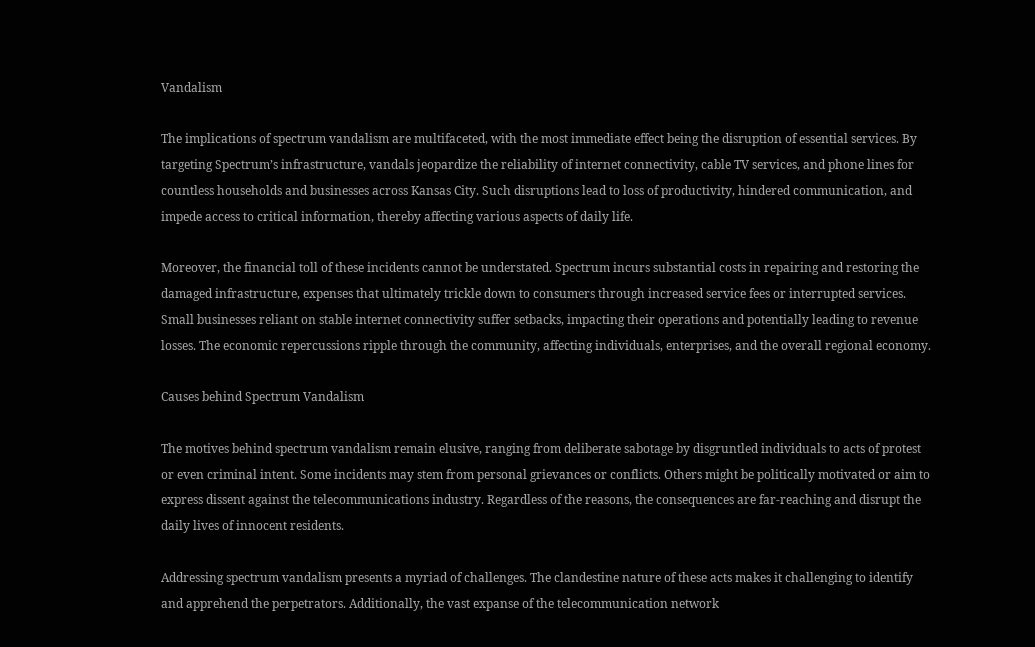Vandalism

The implications of spectrum vandalism are multifaceted, with the most immediate effect being the disruption of essential services. By targeting Spectrum’s infrastructure, vandals jeopardize the reliability of internet connectivity, cable TV services, and phone lines for countless households and businesses across Kansas City. Such disruptions lead to loss of productivity, hindered communication, and impede access to critical information, thereby affecting various aspects of daily life.

Moreover, the financial toll of these incidents cannot be understated. Spectrum incurs substantial costs in repairing and restoring the damaged infrastructure, expenses that ultimately trickle down to consumers through increased service fees or interrupted services. Small businesses reliant on stable internet connectivity suffer setbacks, impacting their operations and potentially leading to revenue losses. The economic repercussions ripple through the community, affecting individuals, enterprises, and the overall regional economy.

Causes behind Spectrum Vandalism

The motives behind spectrum vandalism remain elusive, ranging from deliberate sabotage by disgruntled individuals to acts of protest or even criminal intent. Some incidents may stem from personal grievances or conflicts. Others might be politically motivated or aim to express dissent against the telecommunications industry. Regardless of the reasons, the consequences are far-reaching and disrupt the daily lives of innocent residents.

Addressing spectrum vandalism presents a myriad of challenges. The clandestine nature of these acts makes it challenging to identify and apprehend the perpetrators. Additionally, the vast expanse of the telecommunication network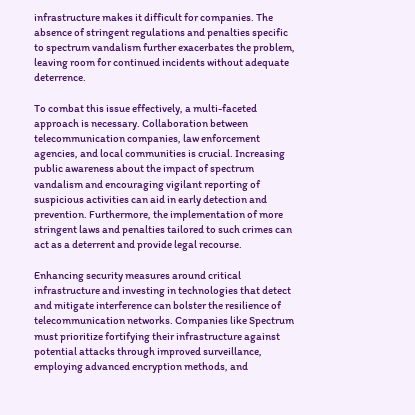infrastructure makes it difficult for companies. The absence of stringent regulations and penalties specific to spectrum vandalism further exacerbates the problem, leaving room for continued incidents without adequate deterrence.

To combat this issue effectively, a multi-faceted approach is necessary. Collaboration between telecommunication companies, law enforcement agencies, and local communities is crucial. Increasing public awareness about the impact of spectrum vandalism and encouraging vigilant reporting of suspicious activities can aid in early detection and prevention. Furthermore, the implementation of more stringent laws and penalties tailored to such crimes can act as a deterrent and provide legal recourse.

Enhancing security measures around critical infrastructure and investing in technologies that detect and mitigate interference can bolster the resilience of telecommunication networks. Companies like Spectrum must prioritize fortifying their infrastructure against potential attacks through improved surveillance, employing advanced encryption methods, and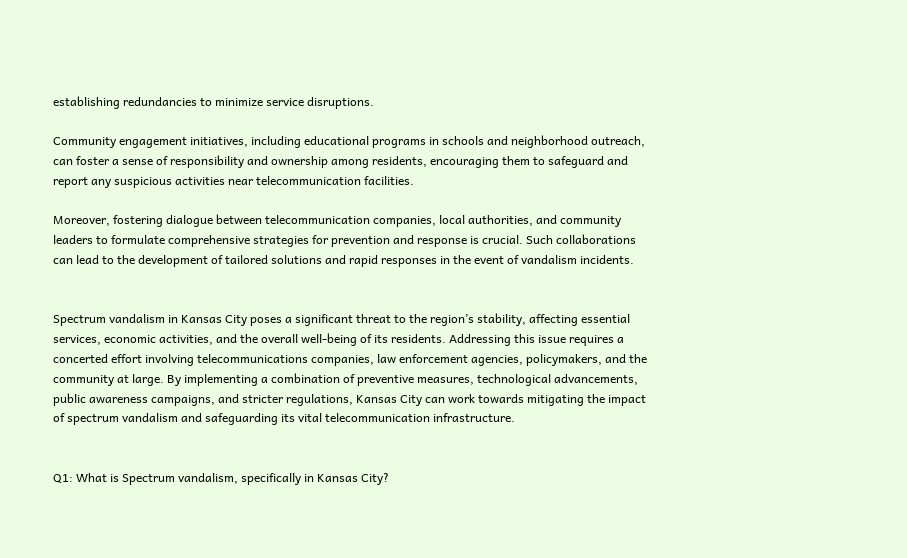establishing redundancies to minimize service disruptions.

Community engagement initiatives, including educational programs in schools and neighborhood outreach, can foster a sense of responsibility and ownership among residents, encouraging them to safeguard and report any suspicious activities near telecommunication facilities.

Moreover, fostering dialogue between telecommunication companies, local authorities, and community leaders to formulate comprehensive strategies for prevention and response is crucial. Such collaborations can lead to the development of tailored solutions and rapid responses in the event of vandalism incidents.


Spectrum vandalism in Kansas City poses a significant threat to the region’s stability, affecting essential services, economic activities, and the overall well-being of its residents. Addressing this issue requires a concerted effort involving telecommunications companies, law enforcement agencies, policymakers, and the community at large. By implementing a combination of preventive measures, technological advancements, public awareness campaigns, and stricter regulations, Kansas City can work towards mitigating the impact of spectrum vandalism and safeguarding its vital telecommunication infrastructure.


Q1: What is Spectrum vandalism, specifically in Kansas City?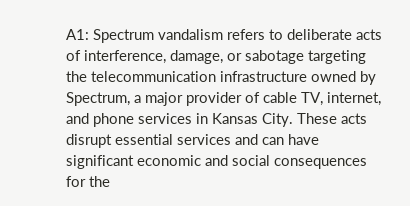A1: Spectrum vandalism refers to deliberate acts of interference, damage, or sabotage targeting the telecommunication infrastructure owned by Spectrum, a major provider of cable TV, internet, and phone services in Kansas City. These acts disrupt essential services and can have significant economic and social consequences for the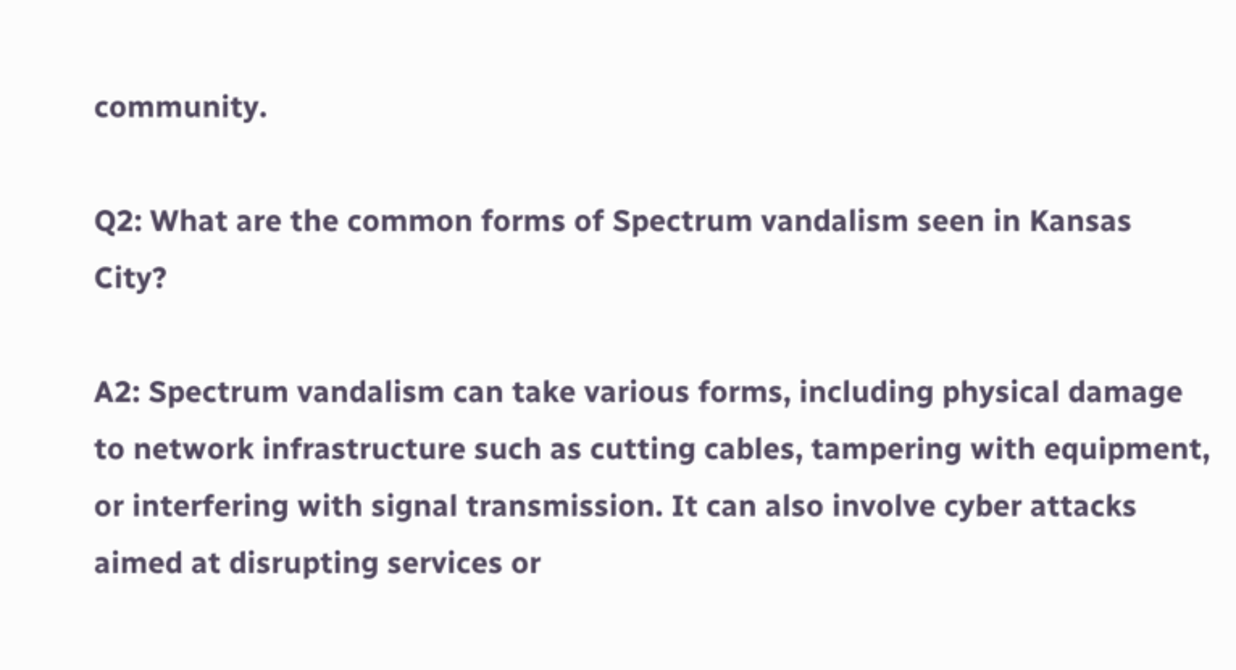community.

Q2: What are the common forms of Spectrum vandalism seen in Kansas City?

A2: Spectrum vandalism can take various forms, including physical damage to network infrastructure such as cutting cables, tampering with equipment, or interfering with signal transmission. It can also involve cyber attacks aimed at disrupting services or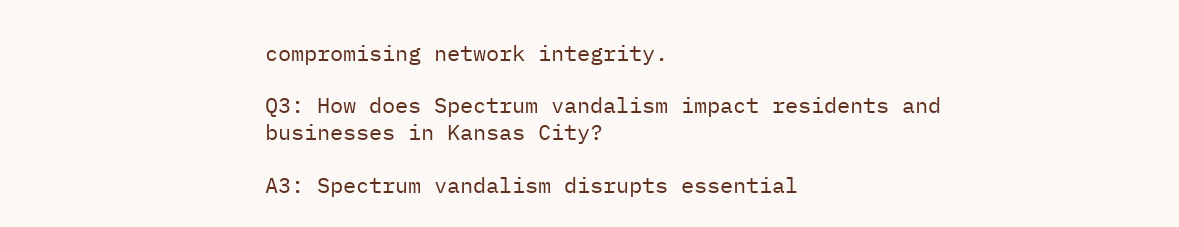compromising network integrity.

Q3: How does Spectrum vandalism impact residents and businesses in Kansas City?

A3: Spectrum vandalism disrupts essential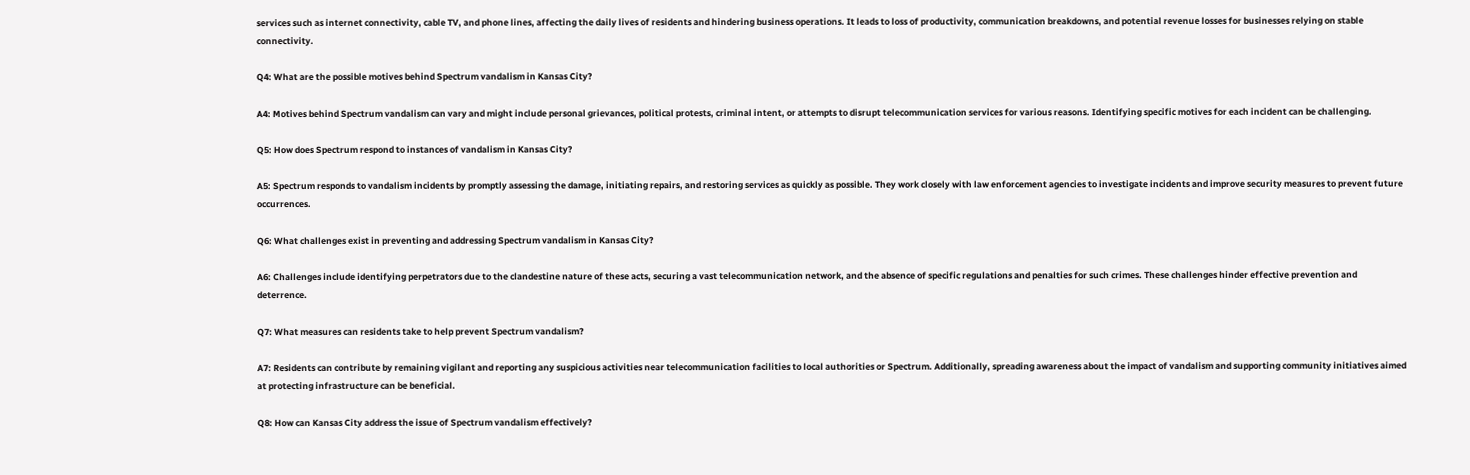services such as internet connectivity, cable TV, and phone lines, affecting the daily lives of residents and hindering business operations. It leads to loss of productivity, communication breakdowns, and potential revenue losses for businesses relying on stable connectivity.

Q4: What are the possible motives behind Spectrum vandalism in Kansas City?

A4: Motives behind Spectrum vandalism can vary and might include personal grievances, political protests, criminal intent, or attempts to disrupt telecommunication services for various reasons. Identifying specific motives for each incident can be challenging.

Q5: How does Spectrum respond to instances of vandalism in Kansas City?

A5: Spectrum responds to vandalism incidents by promptly assessing the damage, initiating repairs, and restoring services as quickly as possible. They work closely with law enforcement agencies to investigate incidents and improve security measures to prevent future occurrences.

Q6: What challenges exist in preventing and addressing Spectrum vandalism in Kansas City?

A6: Challenges include identifying perpetrators due to the clandestine nature of these acts, securing a vast telecommunication network, and the absence of specific regulations and penalties for such crimes. These challenges hinder effective prevention and deterrence.

Q7: What measures can residents take to help prevent Spectrum vandalism?

A7: Residents can contribute by remaining vigilant and reporting any suspicious activities near telecommunication facilities to local authorities or Spectrum. Additionally, spreading awareness about the impact of vandalism and supporting community initiatives aimed at protecting infrastructure can be beneficial.

Q8: How can Kansas City address the issue of Spectrum vandalism effectively?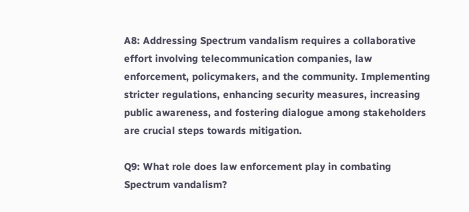A8: Addressing Spectrum vandalism requires a collaborative effort involving telecommunication companies, law enforcement, policymakers, and the community. Implementing stricter regulations, enhancing security measures, increasing public awareness, and fostering dialogue among stakeholders are crucial steps towards mitigation.

Q9: What role does law enforcement play in combating Spectrum vandalism?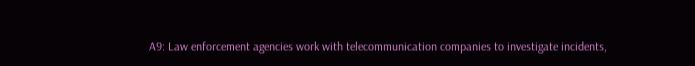A9: Law enforcement agencies work with telecommunication companies to investigate incidents,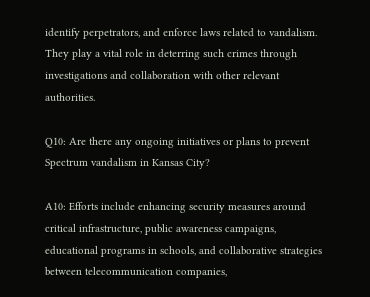identify perpetrators, and enforce laws related to vandalism. They play a vital role in deterring such crimes through investigations and collaboration with other relevant authorities.

Q10: Are there any ongoing initiatives or plans to prevent Spectrum vandalism in Kansas City?

A10: Efforts include enhancing security measures around critical infrastructure, public awareness campaigns, educational programs in schools, and collaborative strategies between telecommunication companies,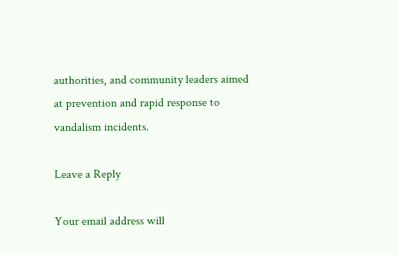authorities, and community leaders aimed at prevention and rapid response to vandalism incidents.

Leave a Reply

Your email address will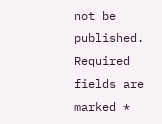not be published. Required fields are marked *